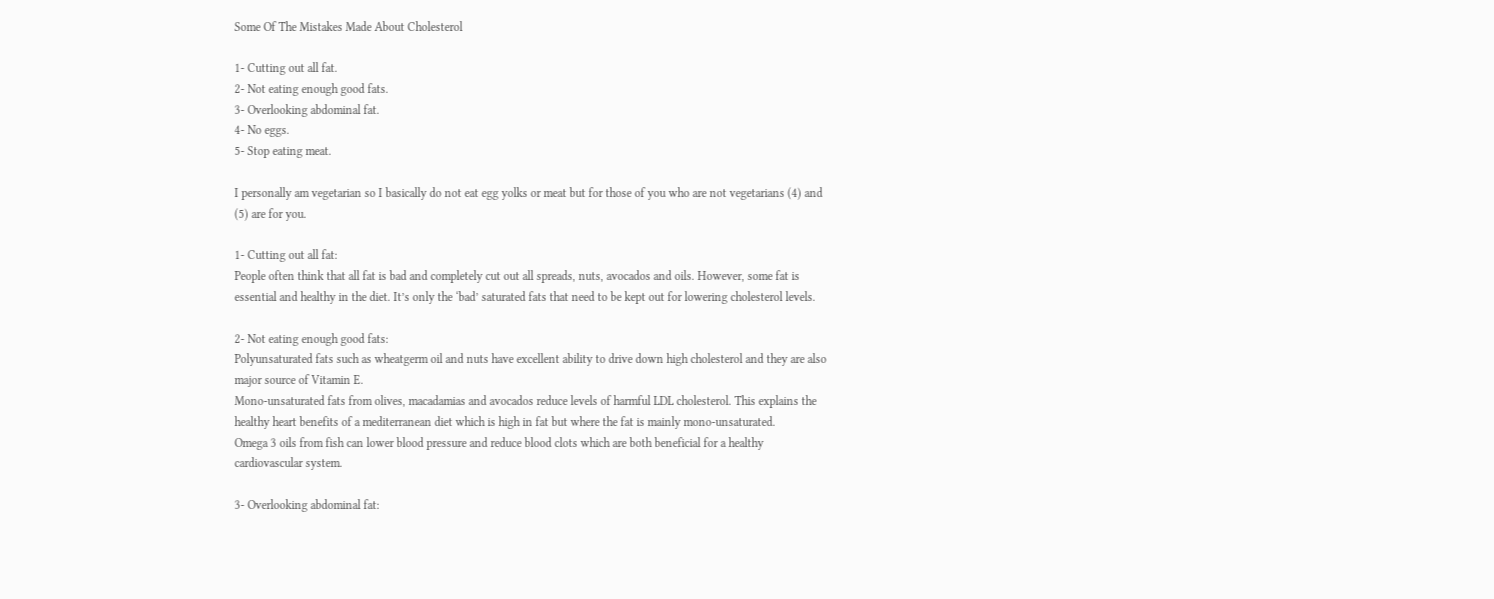Some Of The Mistakes Made About Cholesterol

1- Cutting out all fat.
2- Not eating enough good fats.
3- Overlooking abdominal fat.
4- No eggs.
5- Stop eating meat.

I personally am vegetarian so I basically do not eat egg yolks or meat but for those of you who are not vegetarians (4) and (5) are for you.

1- Cutting out all fat:
People often think that all fat is bad and completely cut out all spreads, nuts, avocados and oils. However, some fat is essential and healthy in the diet. It’s only the ‘bad’ saturated fats that need to be kept out for lowering cholesterol levels.

2- Not eating enough good fats:
Polyunsaturated fats such as wheatgerm oil and nuts have excellent ability to drive down high cholesterol and they are also major source of Vitamin E.
Mono-unsaturated fats from olives, macadamias and avocados reduce levels of harmful LDL cholesterol. This explains the healthy heart benefits of a mediterranean diet which is high in fat but where the fat is mainly mono-unsaturated.
Omega 3 oils from fish can lower blood pressure and reduce blood clots which are both beneficial for a healthy cardiovascular system.

3- Overlooking abdominal fat: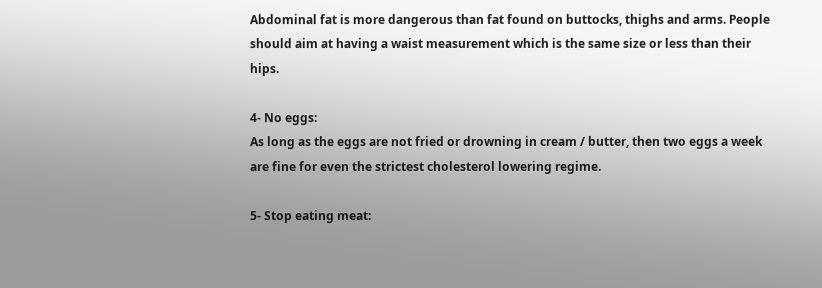Abdominal fat is more dangerous than fat found on buttocks, thighs and arms. People should aim at having a waist measurement which is the same size or less than their hips.

4- No eggs:
As long as the eggs are not fried or drowning in cream / butter, then two eggs a week are fine for even the strictest cholesterol lowering regime.

5- Stop eating meat: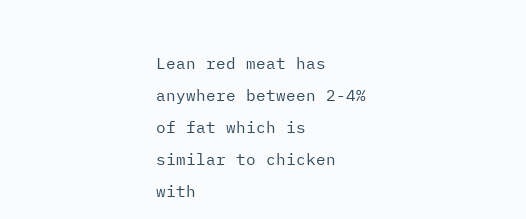Lean red meat has anywhere between 2-4% of fat which is similar to chicken with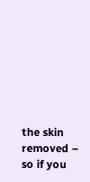the skin removed – so if you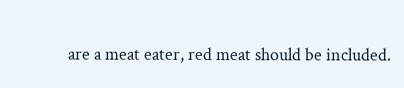are a meat eater, red meat should be included.